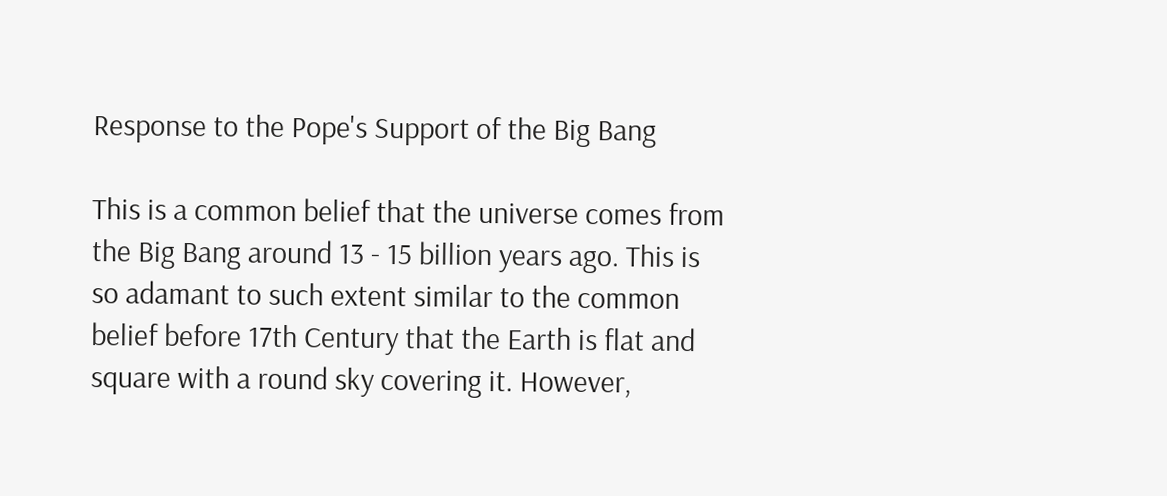Response to the Pope's Support of the Big Bang

This is a common belief that the universe comes from the Big Bang around 13 - 15 billion years ago. This is so adamant to such extent similar to the common belief before 17th Century that the Earth is flat and square with a round sky covering it. However,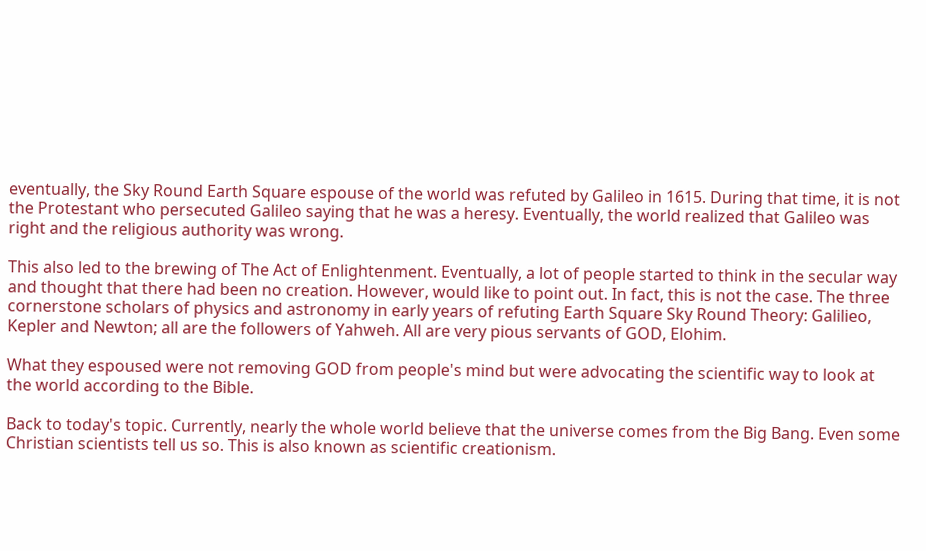eventually, the Sky Round Earth Square espouse of the world was refuted by Galileo in 1615. During that time, it is not the Protestant who persecuted Galileo saying that he was a heresy. Eventually, the world realized that Galileo was right and the religious authority was wrong.

This also led to the brewing of The Act of Enlightenment. Eventually, a lot of people started to think in the secular way and thought that there had been no creation. However, would like to point out. In fact, this is not the case. The three cornerstone scholars of physics and astronomy in early years of refuting Earth Square Sky Round Theory: Galilieo, Kepler and Newton; all are the followers of Yahweh. All are very pious servants of GOD, Elohim.

What they espoused were not removing GOD from people's mind but were advocating the scientific way to look at the world according to the Bible.

Back to today's topic. Currently, nearly the whole world believe that the universe comes from the Big Bang. Even some Christian scientists tell us so. This is also known as scientific creationism.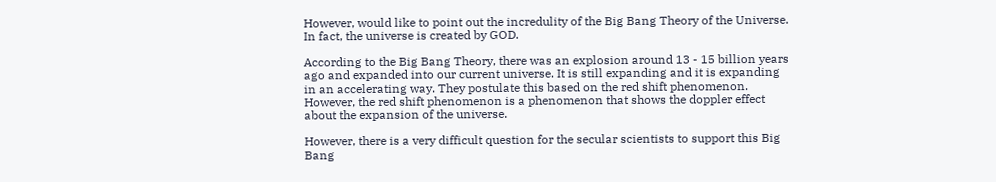However, would like to point out the incredulity of the Big Bang Theory of the Universe. In fact, the universe is created by GOD.

According to the Big Bang Theory, there was an explosion around 13 - 15 billion years ago and expanded into our current universe. It is still expanding and it is expanding in an accelerating way. They postulate this based on the red shift phenomenon. However, the red shift phenomenon is a phenomenon that shows the doppler effect about the expansion of the universe.

However, there is a very difficult question for the secular scientists to support this Big Bang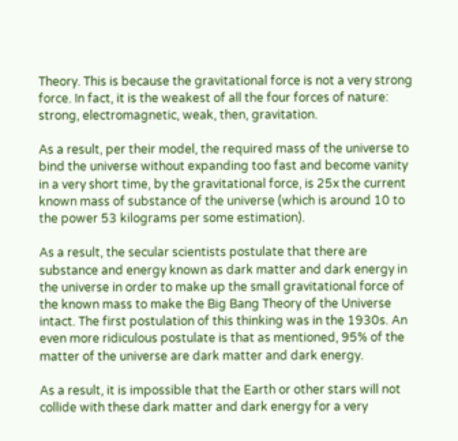Theory. This is because the gravitational force is not a very strong force. In fact, it is the weakest of all the four forces of nature: strong, electromagnetic, weak, then, gravitation.

As a result, per their model, the required mass of the universe to bind the universe without expanding too fast and become vanity in a very short time, by the gravitational force, is 25x the current known mass of substance of the universe (which is around 10 to the power 53 kilograms per some estimation).

As a result, the secular scientists postulate that there are substance and energy known as dark matter and dark energy in the universe in order to make up the small gravitational force of the known mass to make the Big Bang Theory of the Universe intact. The first postulation of this thinking was in the 1930s. An even more ridiculous postulate is that as mentioned, 95% of the matter of the universe are dark matter and dark energy.

As a result, it is impossible that the Earth or other stars will not collide with these dark matter and dark energy for a very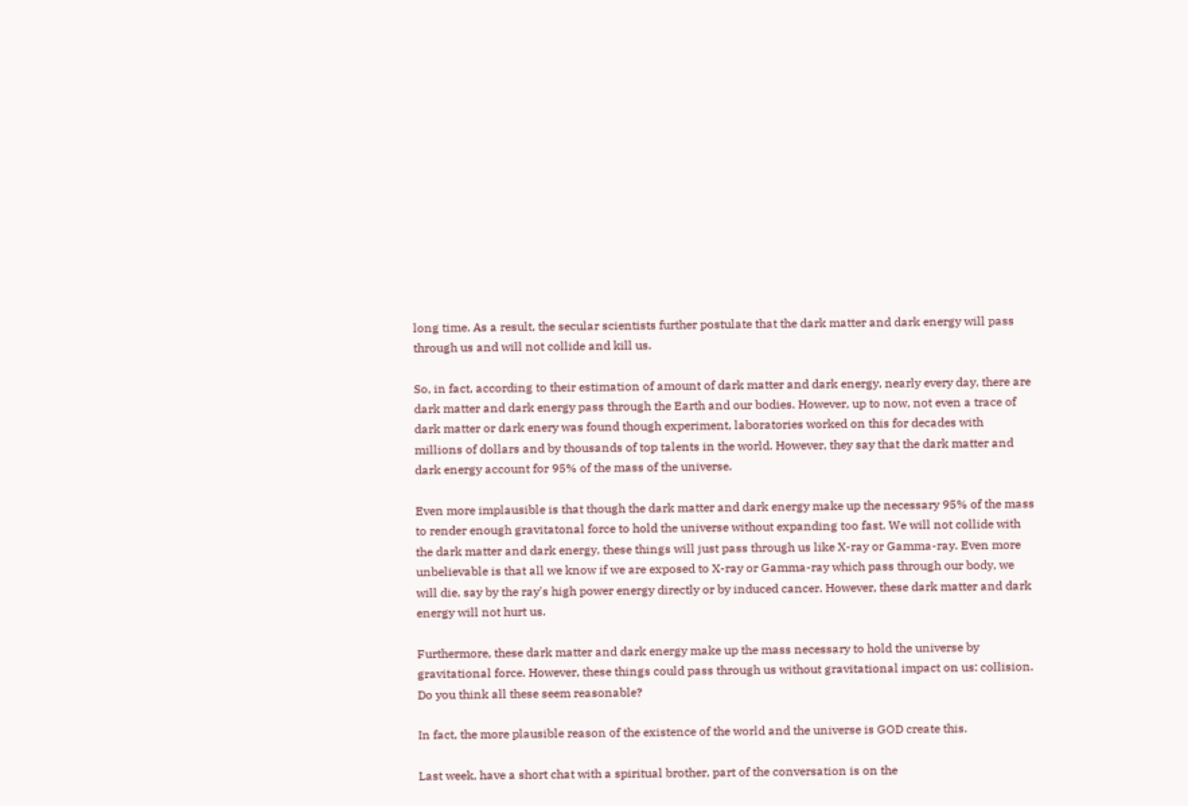long time. As a result, the secular scientists further postulate that the dark matter and dark energy will pass through us and will not collide and kill us.

So, in fact, according to their estimation of amount of dark matter and dark energy, nearly every day, there are dark matter and dark energy pass through the Earth and our bodies. However, up to now, not even a trace of dark matter or dark enery was found though experiment, laboratories worked on this for decades with millions of dollars and by thousands of top talents in the world. However, they say that the dark matter and dark energy account for 95% of the mass of the universe.

Even more implausible is that though the dark matter and dark energy make up the necessary 95% of the mass to render enough gravitatonal force to hold the universe without expanding too fast. We will not collide with the dark matter and dark energy, these things will just pass through us like X-ray or Gamma-ray. Even more unbelievable is that all we know if we are exposed to X-ray or Gamma-ray which pass through our body, we will die, say by the ray's high power energy directly or by induced cancer. However, these dark matter and dark energy will not hurt us.

Furthermore, these dark matter and dark energy make up the mass necessary to hold the universe by gravitational force. However, these things could pass through us without gravitational impact on us: collision. Do you think all these seem reasonable?

In fact, the more plausible reason of the existence of the world and the universe is GOD create this.

Last week, have a short chat with a spiritual brother, part of the conversation is on the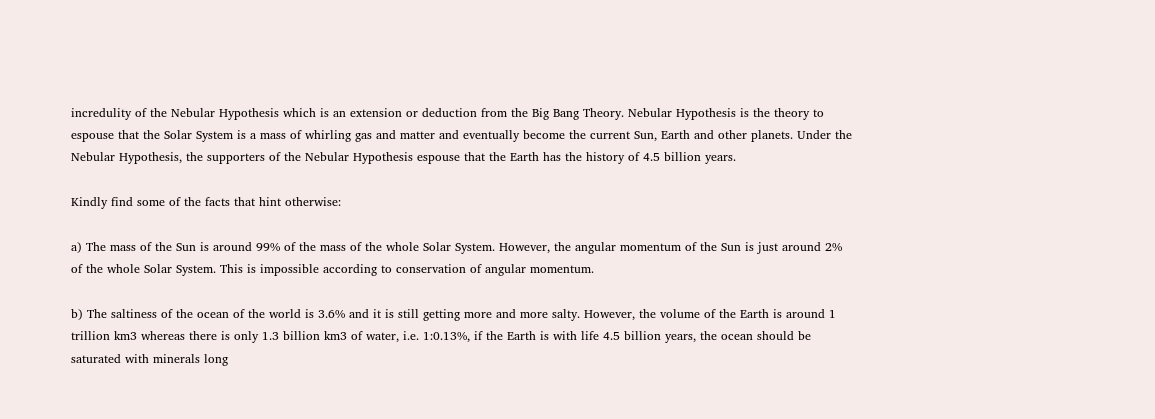incredulity of the Nebular Hypothesis which is an extension or deduction from the Big Bang Theory. Nebular Hypothesis is the theory to espouse that the Solar System is a mass of whirling gas and matter and eventually become the current Sun, Earth and other planets. Under the Nebular Hypothesis, the supporters of the Nebular Hypothesis espouse that the Earth has the history of 4.5 billion years.

Kindly find some of the facts that hint otherwise:

a) The mass of the Sun is around 99% of the mass of the whole Solar System. However, the angular momentum of the Sun is just around 2% of the whole Solar System. This is impossible according to conservation of angular momentum.

b) The saltiness of the ocean of the world is 3.6% and it is still getting more and more salty. However, the volume of the Earth is around 1 trillion km3 whereas there is only 1.3 billion km3 of water, i.e. 1:0.13%, if the Earth is with life 4.5 billion years, the ocean should be saturated with minerals long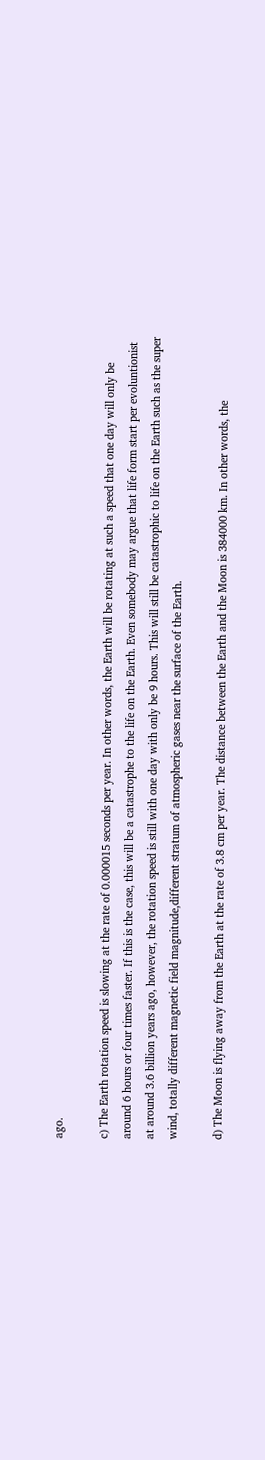ago.

c) The Earth rotation speed is slowing at the rate of 0.000015 seconds per year. In other words, the Earth will be rotating at such a speed that one day will only be around 6 hours or four times faster. If this is the case, this will be a catastrophe to the life on the Earth. Even somebody may argue that life form start per evoluntionist at around 3.6 billion years ago, however, the rotation speed is still with one day with only be 9 hours. This will still be catastrophic to life on the Earth such as the super wind, totally different magnetic field magnitude,different stratum of atmospheric gases near the surface of the Earth.

d) The Moon is flying away from the Earth at the rate of 3.8 cm per year. The distance between the Earth and the Moon is 384000 km. In other words, the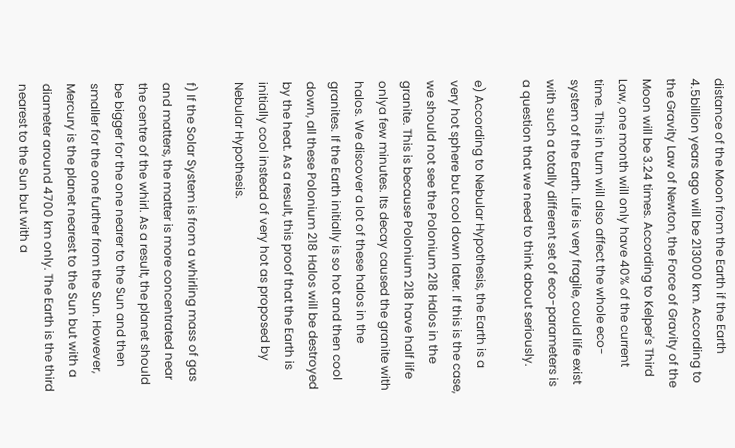distance of the Moon from the Earth if the Earth 4.5billion years ago will be 213000 km. According to the Gravity Law of Newton, the Force of Gravity of the Moon will be 3.24 times. According to Kelper's Third Law, one month will only have 40% of the current time. This in turn will also affect the whole eco-system of the Earth. Life is very fragile, could life exist with such a totally different set of eco-parameters is a question that we need to think about seriously.

e) According to Nebular Hypothesis, the Earth is a very hot sphere but cool down later. If this is the case, we should not see the Polonium 218 Halos in the granite. This is because Polonium 218 have half life onlya few minutes. Its decay caused the granite with halos. We discover a lot of these halos in the granites. If the Earth initially is so hot and then cool down, all these Polonium 218 Halos will be destroyed by the heat. As a result, this proof that the Earth is initially cool instead of very hot as proposed by Nebular Hypothesis.

f) If the Solar System is from a whirling mass of gas and matters, the matter is more concentrated near the centre of the whirl. As a result, the planet should be bigger for the one nearer to the Sun and then smaller for the one further from the Sun. However, Mercury is the planet nearest to the Sun but with a diameter around 4700 km only. The Earth is the third nearest to the Sun but with a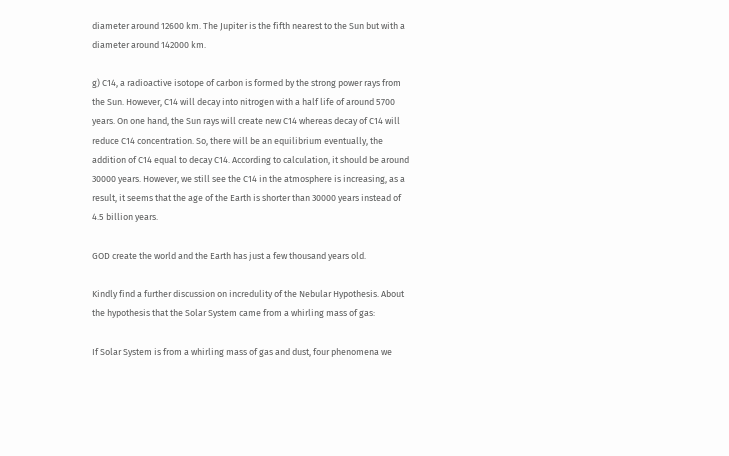diameter around 12600 km. The Jupiter is the fifth nearest to the Sun but with a diameter around 142000 km.

g) C14, a radioactive isotope of carbon is formed by the strong power rays from the Sun. However, C14 will decay into nitrogen with a half life of around 5700 years. On one hand, the Sun rays will create new C14 whereas decay of C14 will reduce C14 concentration. So, there will be an equilibrium eventually, the addition of C14 equal to decay C14. According to calculation, it should be around 30000 years. However, we still see the C14 in the atmosphere is increasing, as a result, it seems that the age of the Earth is shorter than 30000 years instead of 4.5 billion years.

GOD create the world and the Earth has just a few thousand years old.

Kindly find a further discussion on incredulity of the Nebular Hypothesis. About the hypothesis that the Solar System came from a whirling mass of gas:

If Solar System is from a whirling mass of gas and dust, four phenomena we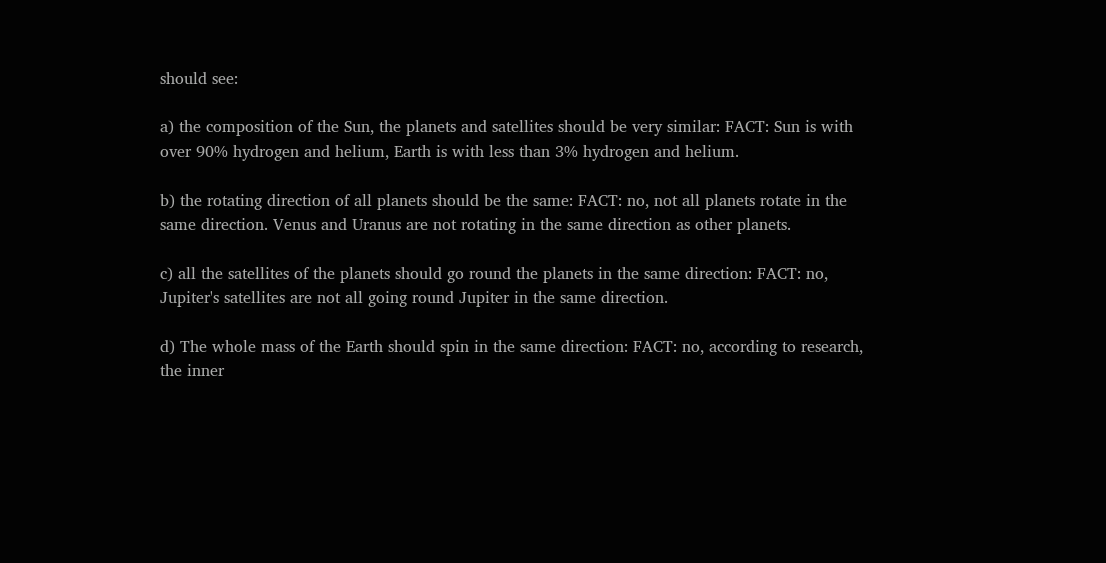should see:

a) the composition of the Sun, the planets and satellites should be very similar: FACT: Sun is with over 90% hydrogen and helium, Earth is with less than 3% hydrogen and helium.

b) the rotating direction of all planets should be the same: FACT: no, not all planets rotate in the same direction. Venus and Uranus are not rotating in the same direction as other planets.

c) all the satellites of the planets should go round the planets in the same direction: FACT: no, Jupiter's satellites are not all going round Jupiter in the same direction.

d) The whole mass of the Earth should spin in the same direction: FACT: no, according to research, the inner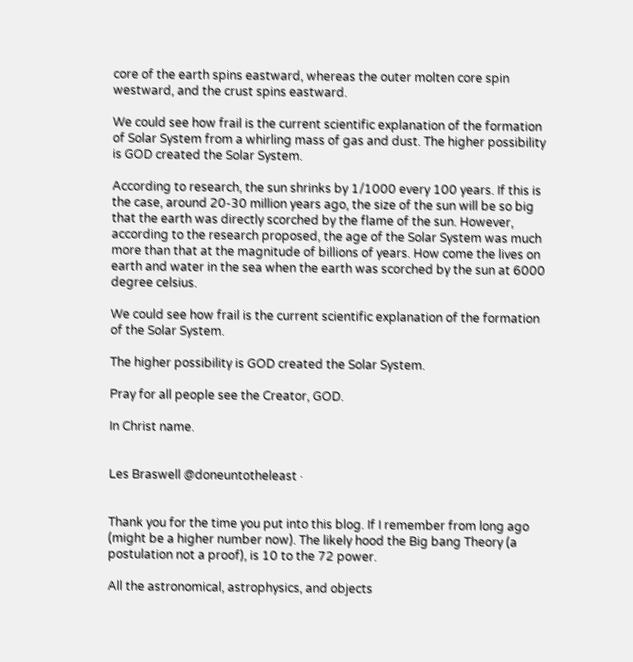core of the earth spins eastward, whereas the outer molten core spin westward, and the crust spins eastward.

We could see how frail is the current scientific explanation of the formation of Solar System from a whirling mass of gas and dust. The higher possibility is GOD created the Solar System.

According to research, the sun shrinks by 1/1000 every 100 years. If this is the case, around 20-30 million years ago, the size of the sun will be so big that the earth was directly scorched by the flame of the sun. However, according to the research proposed, the age of the Solar System was much more than that at the magnitude of billions of years. How come the lives on earth and water in the sea when the earth was scorched by the sun at 6000 degree celsius.

We could see how frail is the current scientific explanation of the formation of the Solar System.

The higher possibility is GOD created the Solar System.

Pray for all people see the Creator, GOD.

In Christ name.


Les Braswell @doneuntotheleast ·


Thank you for the time you put into this blog. If I remember from long ago (might be a higher number now). The likely hood the Big bang Theory (a postulation not a proof), is 10 to the 72 power.

All the astronomical, astrophysics, and objects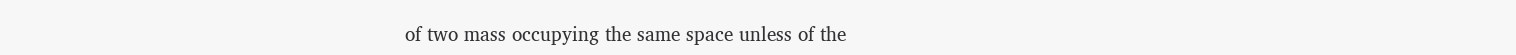of two mass occupying the same space unless of the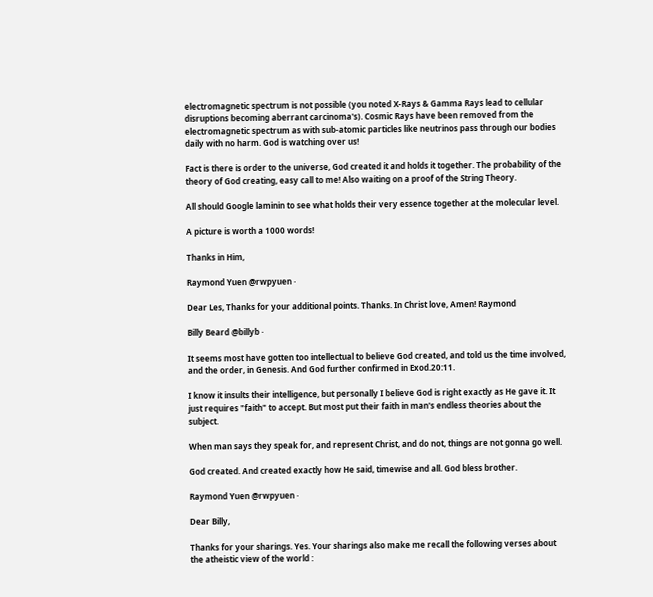electromagnetic spectrum is not possible (you noted X-Rays & Gamma Rays lead to cellular disruptions becoming aberrant carcinoma's). Cosmic Rays have been removed from the electromagnetic spectrum as with sub-atomic particles like neutrinos pass through our bodies daily with no harm. God is watching over us!

Fact is there is order to the universe, God created it and holds it together. The probability of the theory of God creating, easy call to me! Also waiting on a proof of the String Theory.

All should Google laminin to see what holds their very essence together at the molecular level.

A picture is worth a 1000 words!

Thanks in Him,

Raymond Yuen @rwpyuen ·

Dear Les, Thanks for your additional points. Thanks. In Christ love, Amen! Raymond

Billy Beard @billyb ·

It seems most have gotten too intellectual to believe God created, and told us the time involved, and the order, in Genesis. And God further confirmed in Exod.20:11.

I know it insults their intelligence, but personally I believe God is right exactly as He gave it. It just requires "faith" to accept. But most put their faith in man's endless theories about the subject.

When man says they speak for, and represent Christ, and do not, things are not gonna go well.

God created. And created exactly how He said, timewise and all. God bless brother.

Raymond Yuen @rwpyuen ·

Dear Billy,

Thanks for your sharings. Yes. Your sharings also make me recall the following verses about the atheistic view of the world :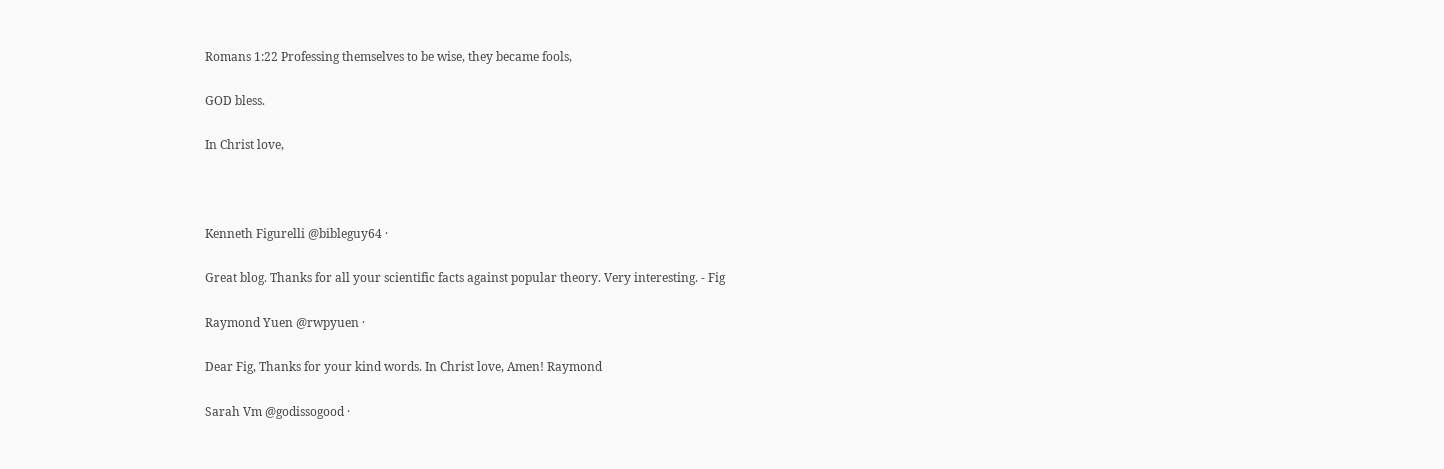Romans 1:22 Professing themselves to be wise, they became fools,

GOD bless.

In Christ love,



Kenneth Figurelli @bibleguy64 ·

Great blog. Thanks for all your scientific facts against popular theory. Very interesting. - Fig

Raymond Yuen @rwpyuen ·

Dear Fig, Thanks for your kind words. In Christ love, Amen! Raymond

Sarah Vm @godissogood ·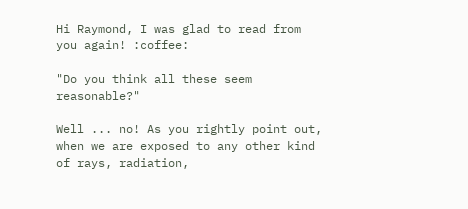Hi Raymond, I was glad to read from you again! :coffee:

"Do you think all these seem reasonable?"

Well ... no! As you rightly point out, when we are exposed to any other kind of rays, radiation,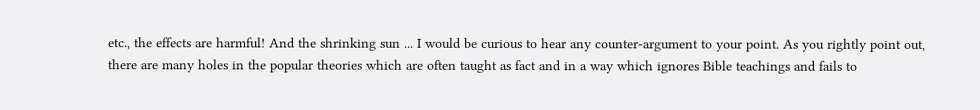etc., the effects are harmful! And the shrinking sun ... I would be curious to hear any counter-argument to your point. As you rightly point out, there are many holes in the popular theories which are often taught as fact and in a way which ignores Bible teachings and fails to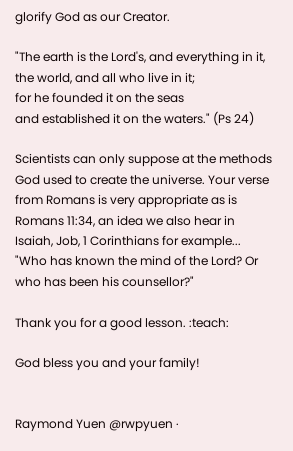glorify God as our Creator.

"The earth is the Lord's, and everything in it,
the world, and all who live in it;
for he founded it on the seas
and established it on the waters." (Ps 24)

Scientists can only suppose at the methods God used to create the universe. Your verse from Romans is very appropriate as is Romans 11:34, an idea we also hear in Isaiah, Job, 1 Corinthians for example... "Who has known the mind of the Lord? Or who has been his counsellor?"

Thank you for a good lesson. :teach:

God bless you and your family!


Raymond Yuen @rwpyuen ·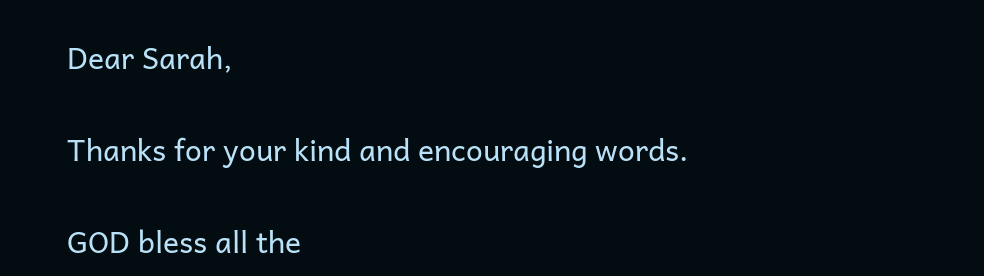Dear Sarah,

Thanks for your kind and encouraging words.

GOD bless all the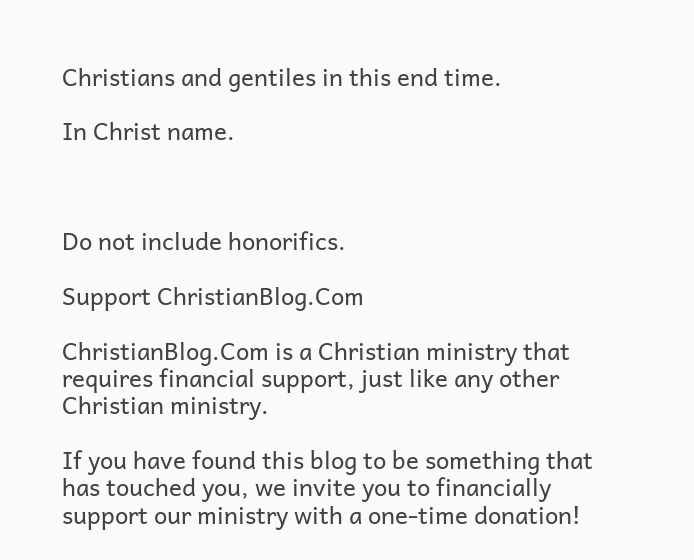Christians and gentiles in this end time.

In Christ name.



Do not include honorifics.

Support ChristianBlog.Com

ChristianBlog.Com is a Christian ministry that requires financial support, just like any other Christian ministry.

If you have found this blog to be something that has touched you, we invite you to financially support our ministry with a one-time donation!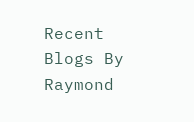Recent Blogs By Raymond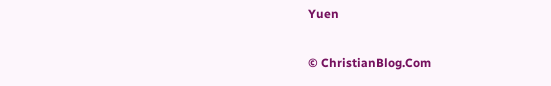Yuen

© ChristianBlog.Com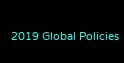2019 Global Policies